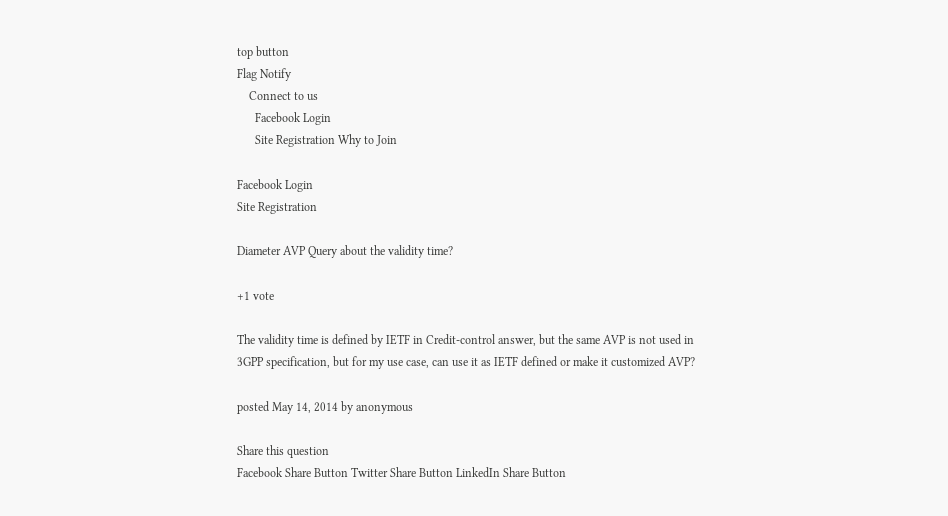top button
Flag Notify
    Connect to us
      Facebook Login
      Site Registration Why to Join

Facebook Login
Site Registration

Diameter AVP Query about the validity time?

+1 vote

The validity time is defined by IETF in Credit-control answer, but the same AVP is not used in 3GPP specification, but for my use case, can use it as IETF defined or make it customized AVP?

posted May 14, 2014 by anonymous

Share this question
Facebook Share Button Twitter Share Button LinkedIn Share Button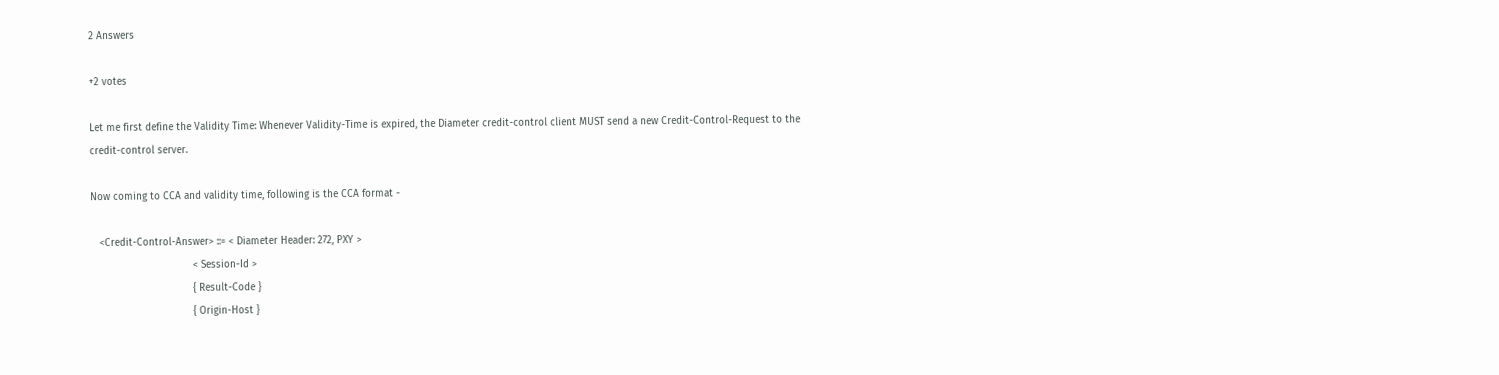2 Answers

+2 votes

Let me first define the Validity Time: Whenever Validity-Time is expired, the Diameter credit-control client MUST send a new Credit-Control-Request to the credit-control server.

Now coming to CCA and validity time, following is the CCA format -

   <Credit-Control-Answer> ::= < Diameter Header: 272, PXY >
                                  < Session-Id >
                                  { Result-Code }
                                  { Origin-Host }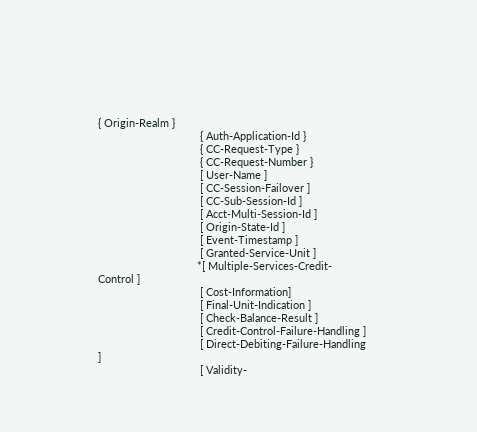{ Origin-Realm }
                                  { Auth-Application-Id }
                                  { CC-Request-Type }
                                  { CC-Request-Number }
                                  [ User-Name ]
                                  [ CC-Session-Failover ]
                                  [ CC-Sub-Session-Id ]
                                  [ Acct-Multi-Session-Id ]
                                  [ Origin-State-Id ]
                                  [ Event-Timestamp ]
                                  [ Granted-Service-Unit ]
                                 *[ Multiple-Services-Credit-Control ]
                                  [ Cost-Information]
                                  [ Final-Unit-Indication ]
                                  [ Check-Balance-Result ]
                                  [ Credit-Control-Failure-Handling ]
                                  [ Direct-Debiting-Failure-Handling ]
                                  [ Validity-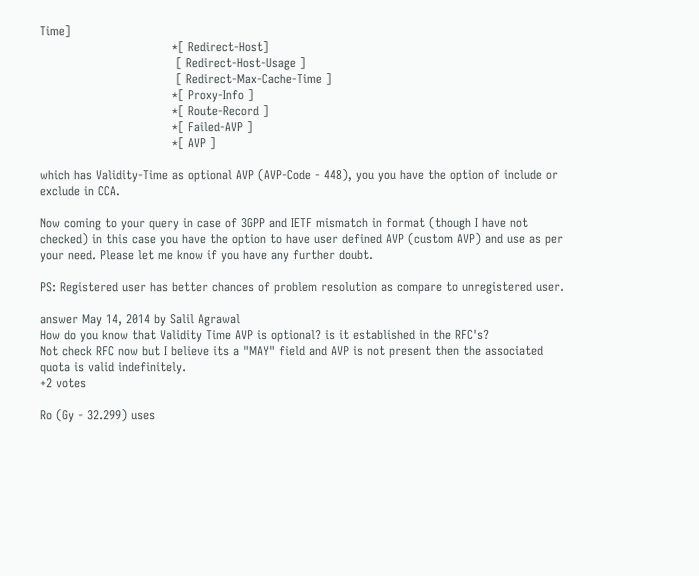Time]
                                 *[ Redirect-Host]
                                  [ Redirect-Host-Usage ]
                                  [ Redirect-Max-Cache-Time ]
                                 *[ Proxy-Info ]
                                 *[ Route-Record ]
                                 *[ Failed-AVP ]
                                 *[ AVP ]

which has Validity-Time as optional AVP (AVP-Code - 448), you you have the option of include or exclude in CCA.

Now coming to your query in case of 3GPP and IETF mismatch in format (though I have not checked) in this case you have the option to have user defined AVP (custom AVP) and use as per your need. Please let me know if you have any further doubt.

PS: Registered user has better chances of problem resolution as compare to unregistered user.

answer May 14, 2014 by Salil Agrawal
How do you know that Validity Time AVP is optional? is it established in the RFC's?
Not check RFC now but I believe its a "MAY" field and AVP is not present then the associated quota is valid indefinitely.
+2 votes

Ro (Gy - 32.299) uses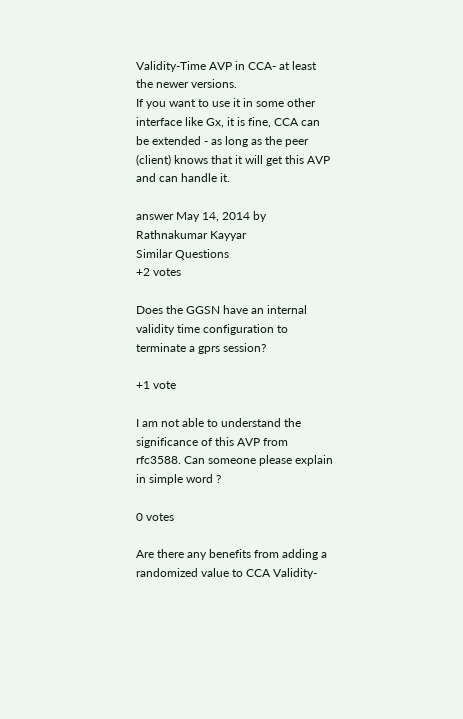Validity-Time AVP in CCA- at least the newer versions.
If you want to use it in some other interface like Gx, it is fine, CCA can be extended - as long as the peer (client) knows that it will get this AVP and can handle it.

answer May 14, 2014 by Rathnakumar Kayyar
Similar Questions
+2 votes

Does the GGSN have an internal validity time configuration to terminate a gprs session?

+1 vote

I am not able to understand the significance of this AVP from rfc3588. Can someone please explain in simple word ?

0 votes

Are there any benefits from adding a randomized value to CCA Validity-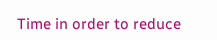Time in order to reduce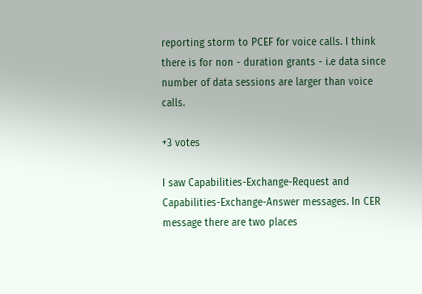reporting storm to PCEF for voice calls. I think there is for non - duration grants - i.e data since number of data sessions are larger than voice calls.

+3 votes

I saw Capabilities-Exchange-Request and Capabilities-Exchange-Answer messages. In CER message there are two places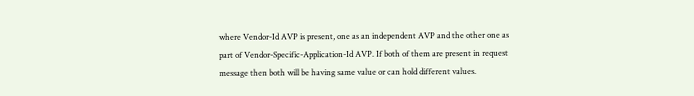where Vendor-Id AVP is present, one as an independent AVP and the other one as part of Vendor-Specific-Application-Id AVP. If both of them are present in request message then both will be having same value or can hold different values.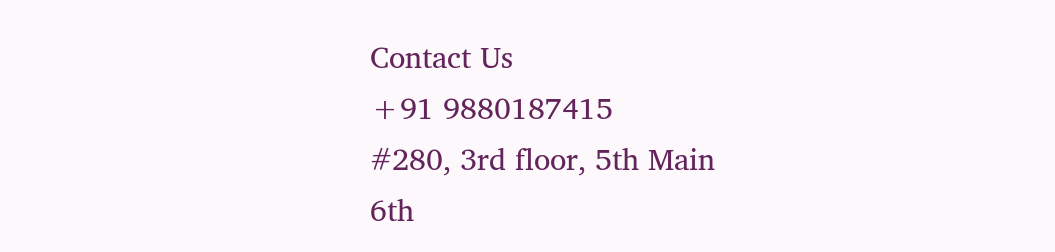Contact Us
+91 9880187415
#280, 3rd floor, 5th Main
6th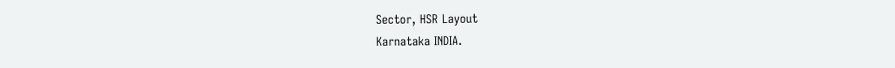Sector, HSR Layout
Karnataka INDIA.